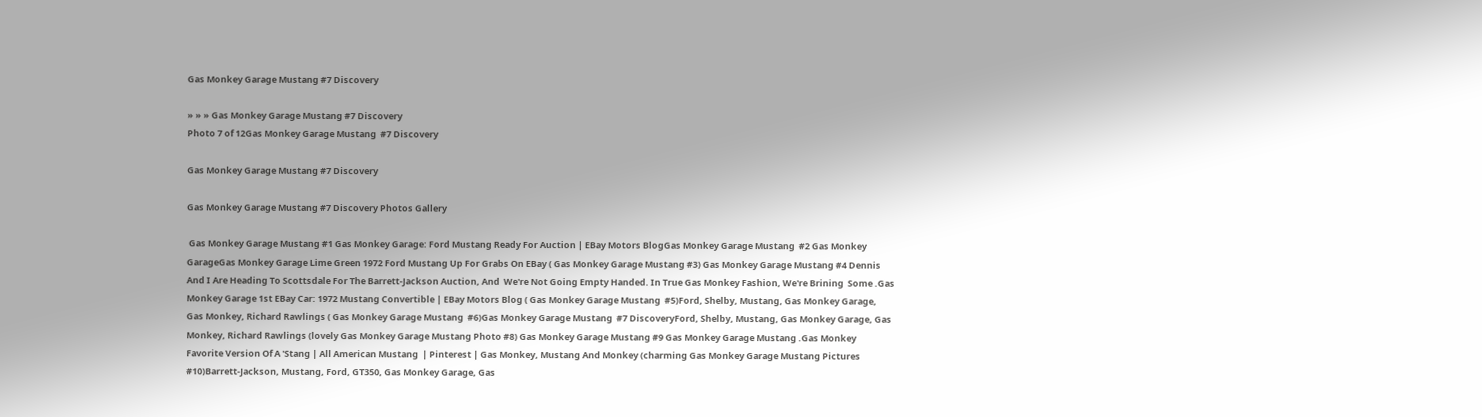Gas Monkey Garage Mustang #7 Discovery

» » » Gas Monkey Garage Mustang #7 Discovery
Photo 7 of 12Gas Monkey Garage Mustang  #7 Discovery

Gas Monkey Garage Mustang #7 Discovery

Gas Monkey Garage Mustang #7 Discovery Photos Gallery

 Gas Monkey Garage Mustang #1 Gas Monkey Garage: Ford Mustang Ready For Auction | EBay Motors BlogGas Monkey Garage Mustang  #2 Gas Monkey GarageGas Monkey Garage Lime Green 1972 Ford Mustang Up For Grabs On EBay ( Gas Monkey Garage Mustang #3) Gas Monkey Garage Mustang #4 Dennis And I Are Heading To Scottsdale For The Barrett-Jackson Auction, And  We're Not Going Empty Handed. In True Gas Monkey Fashion, We're Brining  Some .Gas Monkey Garage 1st EBay Car: 1972 Mustang Convertible | EBay Motors Blog ( Gas Monkey Garage Mustang  #5)Ford, Shelby, Mustang, Gas Monkey Garage, Gas Monkey, Richard Rawlings ( Gas Monkey Garage Mustang  #6)Gas Monkey Garage Mustang  #7 DiscoveryFord, Shelby, Mustang, Gas Monkey Garage, Gas Monkey, Richard Rawlings (lovely Gas Monkey Garage Mustang Photo #8) Gas Monkey Garage Mustang #9 Gas Monkey Garage Mustang .Gas Monkey Favorite Version Of A 'Stang | All American Mustang  | Pinterest | Gas Monkey, Mustang And Monkey (charming Gas Monkey Garage Mustang Pictures #10)Barrett-Jackson, Mustang, Ford, GT350, Gas Monkey Garage, Gas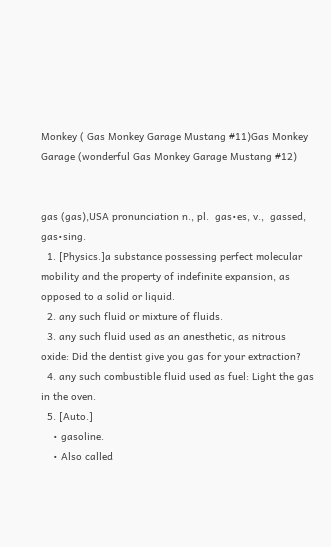Monkey ( Gas Monkey Garage Mustang #11)Gas Monkey Garage (wonderful Gas Monkey Garage Mustang #12)


gas (gas),USA pronunciation n., pl.  gas•es, v.,  gassed, gas•sing.
  1. [Physics.]a substance possessing perfect molecular mobility and the property of indefinite expansion, as opposed to a solid or liquid.
  2. any such fluid or mixture of fluids.
  3. any such fluid used as an anesthetic, as nitrous oxide: Did the dentist give you gas for your extraction?
  4. any such combustible fluid used as fuel: Light the gas in the oven.
  5. [Auto.]
    • gasoline.
    • Also called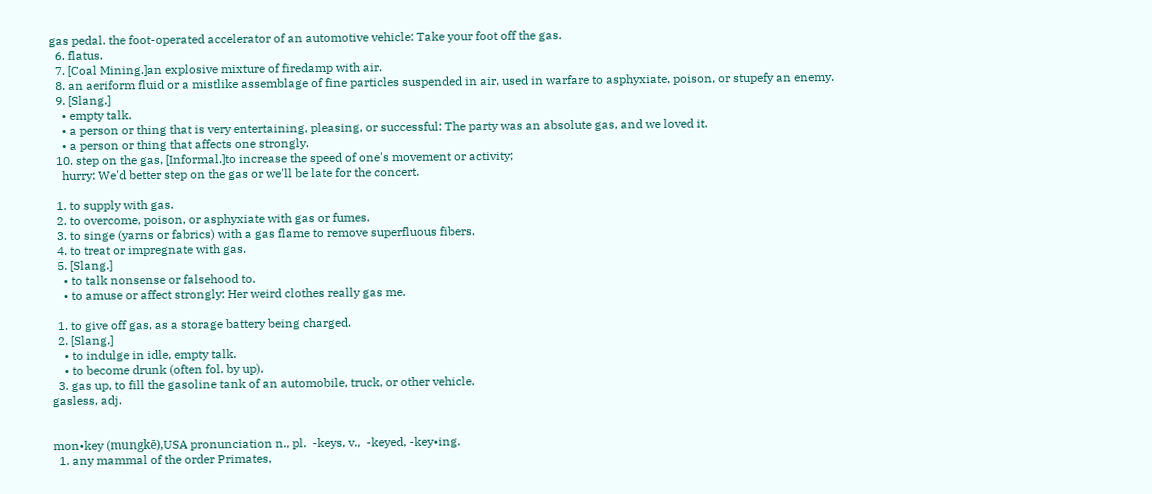gas pedal. the foot-operated accelerator of an automotive vehicle: Take your foot off the gas.
  6. flatus.
  7. [Coal Mining.]an explosive mixture of firedamp with air.
  8. an aeriform fluid or a mistlike assemblage of fine particles suspended in air, used in warfare to asphyxiate, poison, or stupefy an enemy.
  9. [Slang.]
    • empty talk.
    • a person or thing that is very entertaining, pleasing, or successful: The party was an absolute gas, and we loved it.
    • a person or thing that affects one strongly.
  10. step on the gas, [Informal.]to increase the speed of one's movement or activity;
    hurry: We'd better step on the gas or we'll be late for the concert.

  1. to supply with gas.
  2. to overcome, poison, or asphyxiate with gas or fumes.
  3. to singe (yarns or fabrics) with a gas flame to remove superfluous fibers.
  4. to treat or impregnate with gas.
  5. [Slang.]
    • to talk nonsense or falsehood to.
    • to amuse or affect strongly: Her weird clothes really gas me.

  1. to give off gas, as a storage battery being charged.
  2. [Slang.]
    • to indulge in idle, empty talk.
    • to become drunk (often fol. by up).
  3. gas up, to fill the gasoline tank of an automobile, truck, or other vehicle.
gasless, adj.


mon•key (mungkē),USA pronunciation n., pl.  -keys, v.,  -keyed, -key•ing.
  1. any mammal of the order Primates,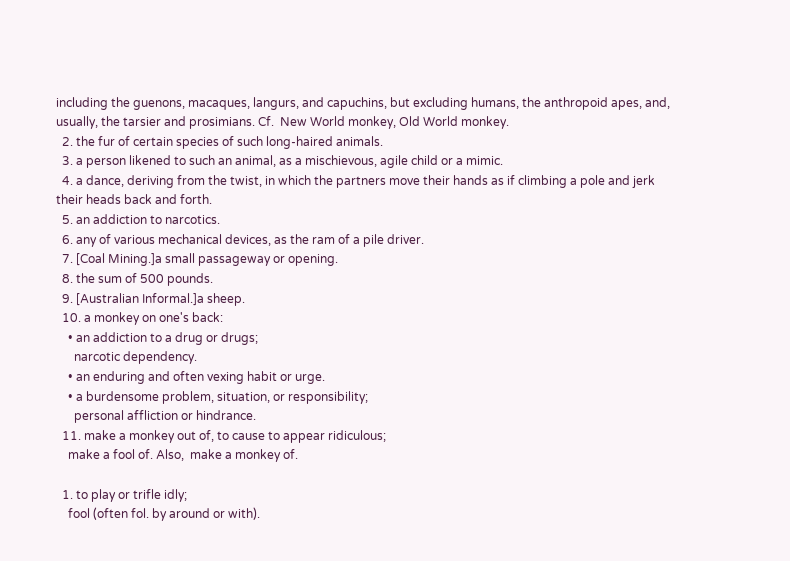including the guenons, macaques, langurs, and capuchins, but excluding humans, the anthropoid apes, and, usually, the tarsier and prosimians. Cf.  New World monkey, Old World monkey.
  2. the fur of certain species of such long-haired animals.
  3. a person likened to such an animal, as a mischievous, agile child or a mimic.
  4. a dance, deriving from the twist, in which the partners move their hands as if climbing a pole and jerk their heads back and forth.
  5. an addiction to narcotics.
  6. any of various mechanical devices, as the ram of a pile driver.
  7. [Coal Mining.]a small passageway or opening.
  8. the sum of 500 pounds.
  9. [Australian Informal.]a sheep.
  10. a monkey on one's back:
    • an addiction to a drug or drugs;
      narcotic dependency.
    • an enduring and often vexing habit or urge.
    • a burdensome problem, situation, or responsibility;
      personal affliction or hindrance.
  11. make a monkey out of, to cause to appear ridiculous;
    make a fool of. Also,  make a monkey of.

  1. to play or trifle idly;
    fool (often fol. by around or with).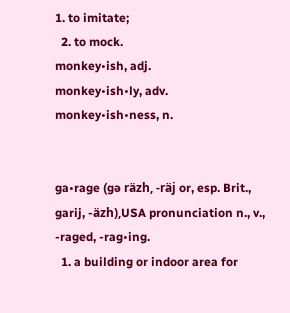1. to imitate;
  2. to mock.
monkey•ish, adj.
monkey•ish•ly, adv.
monkey•ish•ness, n.


ga•rage (gə räzh, -räj or, esp. Brit., garij, -äzh),USA pronunciation n., v.,  -raged, -rag•ing.
  1. a building or indoor area for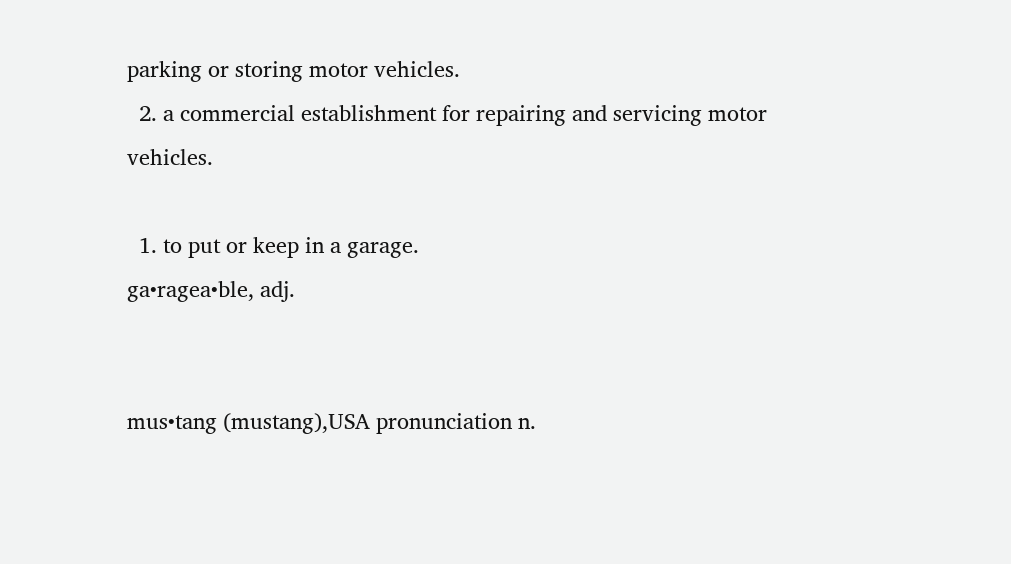parking or storing motor vehicles.
  2. a commercial establishment for repairing and servicing motor vehicles.

  1. to put or keep in a garage.
ga•ragea•ble, adj.


mus•tang (mustang),USA pronunciation n.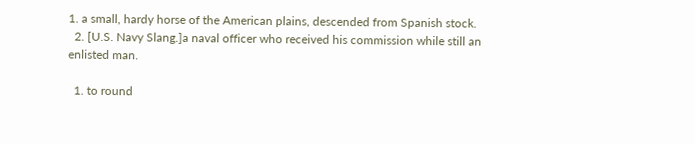1. a small, hardy horse of the American plains, descended from Spanish stock.
  2. [U.S. Navy Slang.]a naval officer who received his commission while still an enlisted man.

  1. to round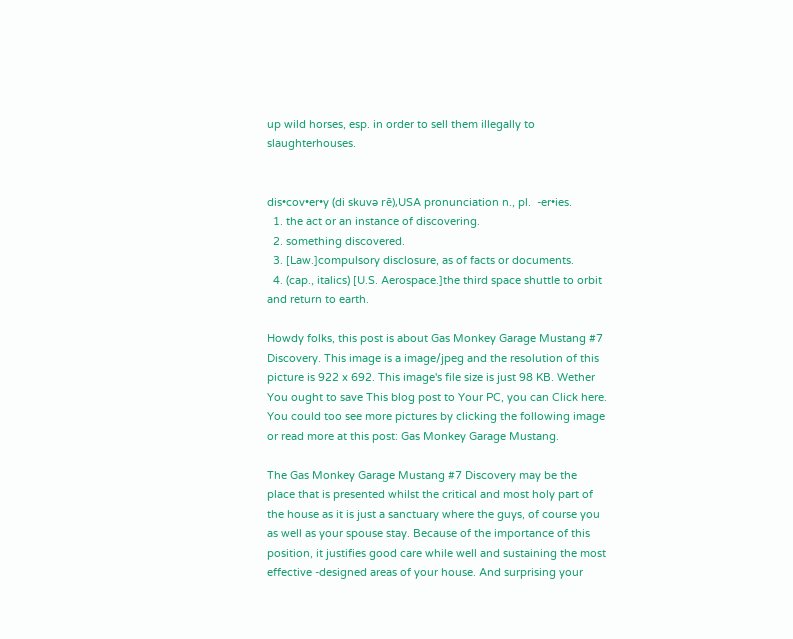up wild horses, esp. in order to sell them illegally to slaughterhouses.


dis•cov•er•y (di skuvə rē),USA pronunciation n., pl.  -er•ies.
  1. the act or an instance of discovering.
  2. something discovered.
  3. [Law.]compulsory disclosure, as of facts or documents.
  4. (cap., italics) [U.S. Aerospace.]the third space shuttle to orbit and return to earth.

Howdy folks, this post is about Gas Monkey Garage Mustang #7 Discovery. This image is a image/jpeg and the resolution of this picture is 922 x 692. This image's file size is just 98 KB. Wether You ought to save This blog post to Your PC, you can Click here. You could too see more pictures by clicking the following image or read more at this post: Gas Monkey Garage Mustang.

The Gas Monkey Garage Mustang #7 Discovery may be the place that is presented whilst the critical and most holy part of the house as it is just a sanctuary where the guys, of course you as well as your spouse stay. Because of the importance of this position, it justifies good care while well and sustaining the most effective -designed areas of your house. And surprising your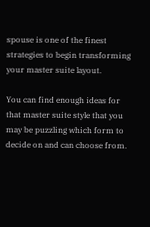spouse is one of the finest strategies to begin transforming your master suite layout.

You can find enough ideas for that master suite style that you may be puzzling which form to decide on and can choose from.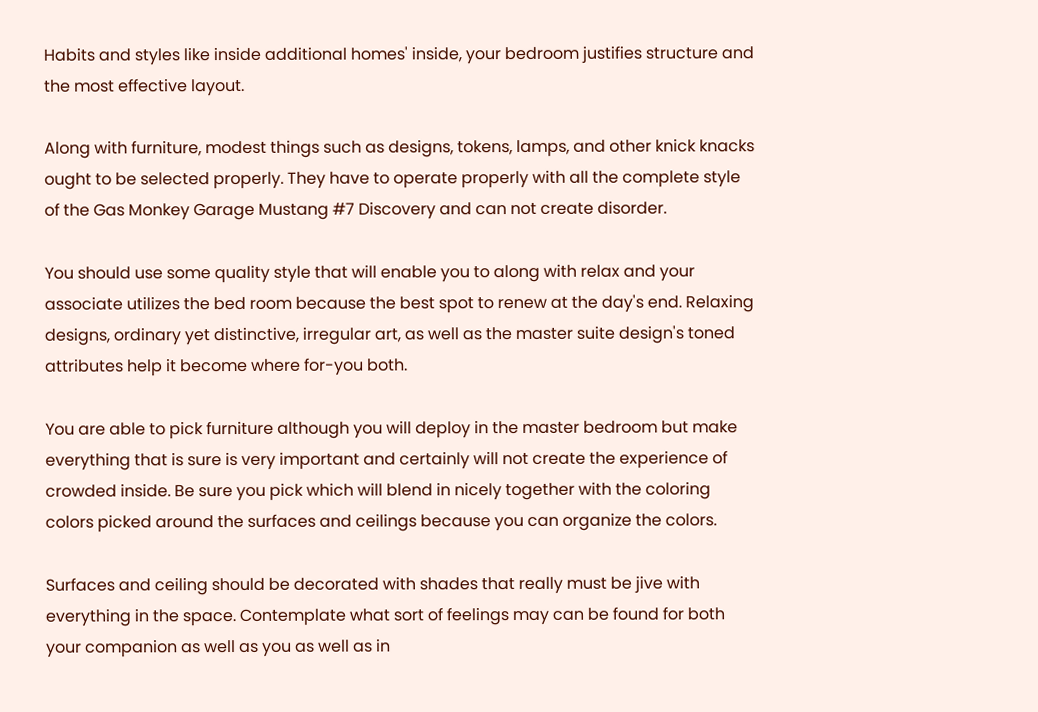Habits and styles like inside additional homes' inside, your bedroom justifies structure and the most effective layout.

Along with furniture, modest things such as designs, tokens, lamps, and other knick knacks ought to be selected properly. They have to operate properly with all the complete style of the Gas Monkey Garage Mustang #7 Discovery and can not create disorder.

You should use some quality style that will enable you to along with relax and your associate utilizes the bed room because the best spot to renew at the day's end. Relaxing designs, ordinary yet distinctive, irregular art, as well as the master suite design's toned attributes help it become where for-you both.

You are able to pick furniture although you will deploy in the master bedroom but make everything that is sure is very important and certainly will not create the experience of crowded inside. Be sure you pick which will blend in nicely together with the coloring colors picked around the surfaces and ceilings because you can organize the colors.

Surfaces and ceiling should be decorated with shades that really must be jive with everything in the space. Contemplate what sort of feelings may can be found for both your companion as well as you as well as in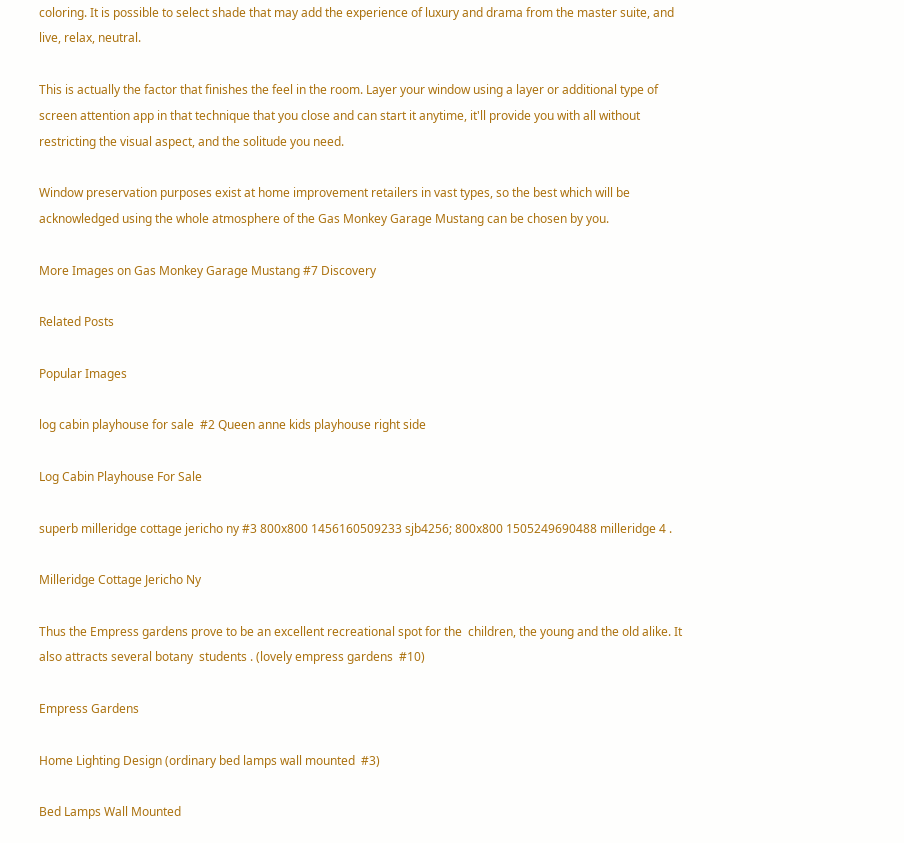coloring. It is possible to select shade that may add the experience of luxury and drama from the master suite, and live, relax, neutral.

This is actually the factor that finishes the feel in the room. Layer your window using a layer or additional type of screen attention app in that technique that you close and can start it anytime, it'll provide you with all without restricting the visual aspect, and the solitude you need.

Window preservation purposes exist at home improvement retailers in vast types, so the best which will be acknowledged using the whole atmosphere of the Gas Monkey Garage Mustang can be chosen by you.

More Images on Gas Monkey Garage Mustang #7 Discovery

Related Posts

Popular Images

log cabin playhouse for sale  #2 Queen anne kids playhouse right side

Log Cabin Playhouse For Sale

superb milleridge cottage jericho ny #3 800x800 1456160509233 sjb4256; 800x800 1505249690488 milleridge 4 .

Milleridge Cottage Jericho Ny

Thus the Empress gardens prove to be an excellent recreational spot for the  children, the young and the old alike. It also attracts several botany  students . (lovely empress gardens  #10)

Empress Gardens

Home Lighting Design (ordinary bed lamps wall mounted  #3)

Bed Lamps Wall Mounted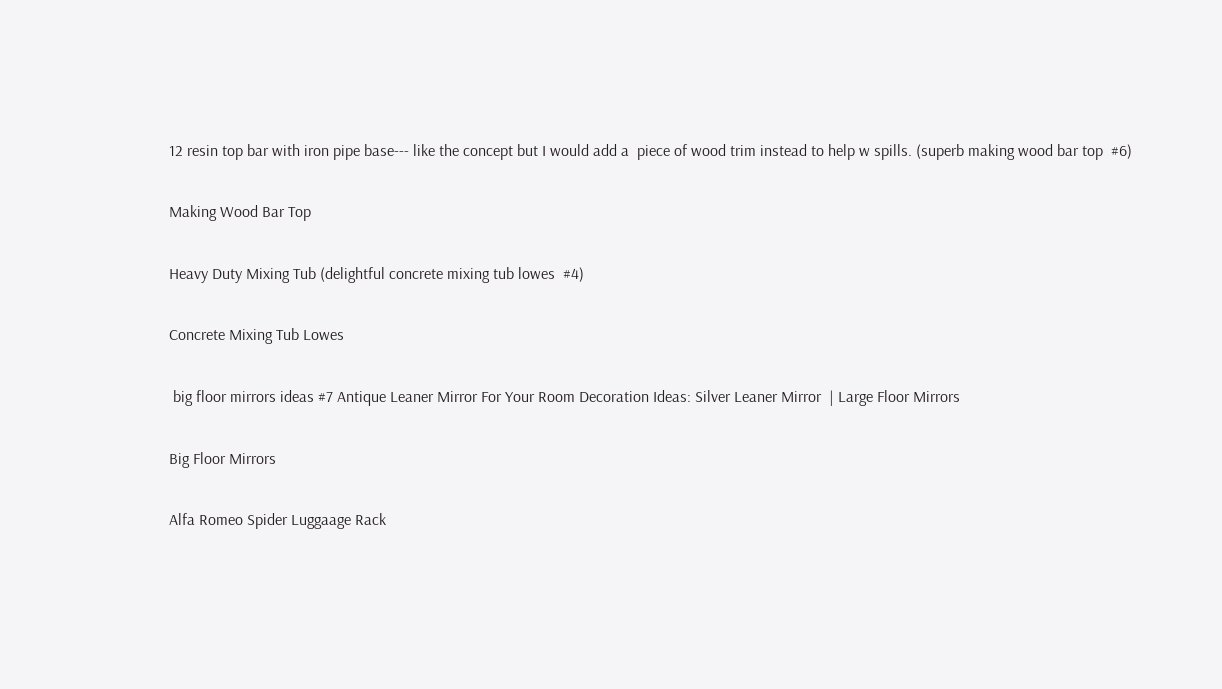12 resin top bar with iron pipe base--- like the concept but I would add a  piece of wood trim instead to help w spills. (superb making wood bar top  #6)

Making Wood Bar Top

Heavy Duty Mixing Tub (delightful concrete mixing tub lowes  #4)

Concrete Mixing Tub Lowes

 big floor mirrors ideas #7 Antique Leaner Mirror For Your Room Decoration Ideas: Silver Leaner Mirror  | Large Floor Mirrors

Big Floor Mirrors

Alfa Romeo Spider Luggaage Rack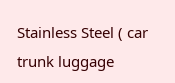Stainless Steel ( car trunk luggage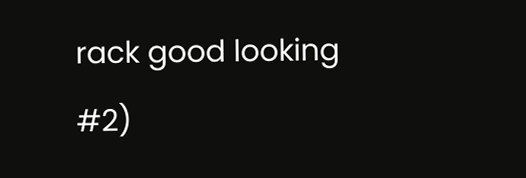rack good looking #2)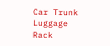Car Trunk Luggage Rack